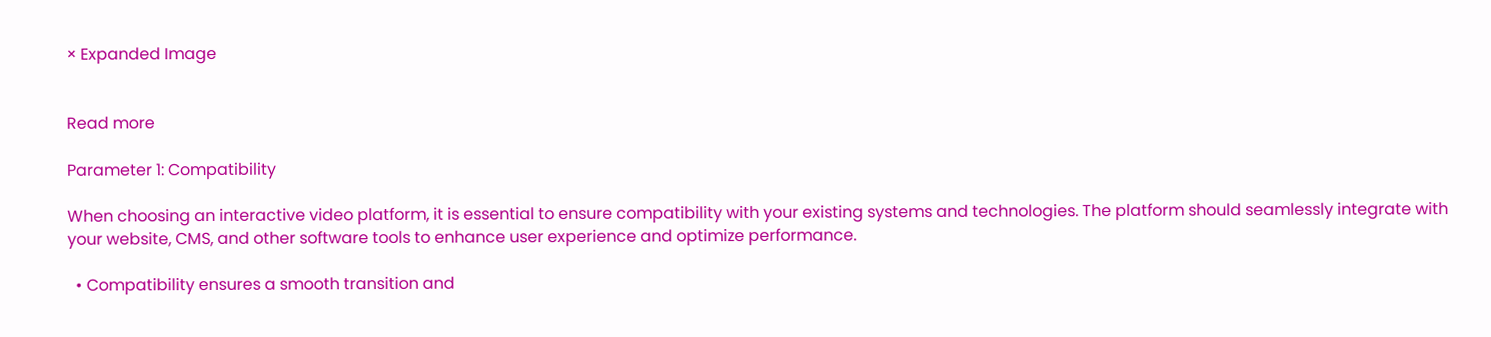× Expanded Image


Read more

Parameter 1: Compatibility

When choosing an interactive video platform, it is essential to ensure compatibility with your existing systems and technologies. The platform should seamlessly integrate with your website, CMS, and other software tools to enhance user experience and optimize performance.

  • Compatibility ensures a smooth transition and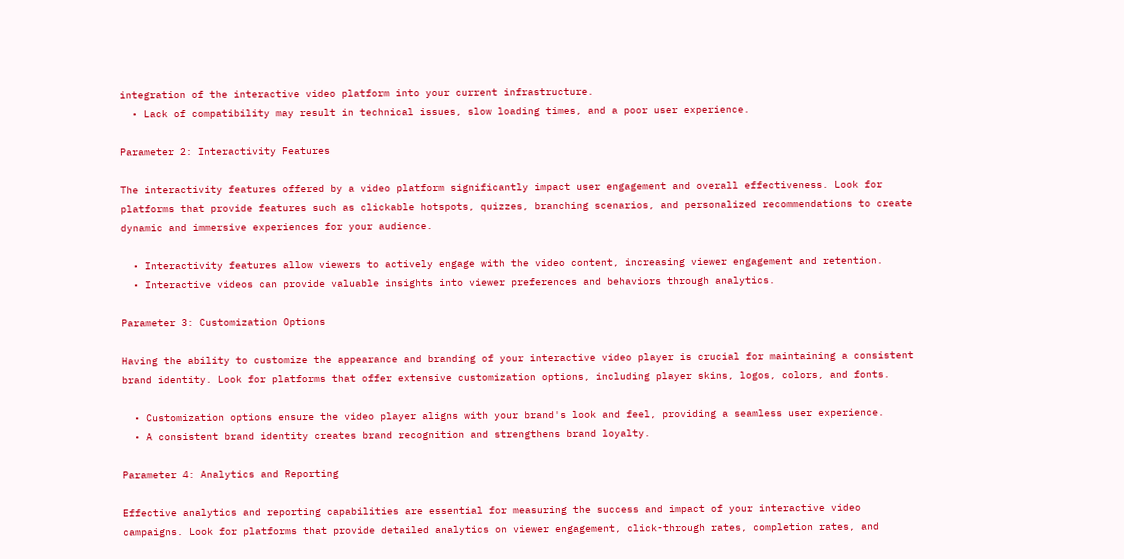integration of the interactive video platform into your current infrastructure.
  • Lack of compatibility may result in technical issues, slow loading times, and a poor user experience.

Parameter 2: Interactivity Features

The interactivity features offered by a video platform significantly impact user engagement and overall effectiveness. Look for platforms that provide features such as clickable hotspots, quizzes, branching scenarios, and personalized recommendations to create dynamic and immersive experiences for your audience.

  • Interactivity features allow viewers to actively engage with the video content, increasing viewer engagement and retention.
  • Interactive videos can provide valuable insights into viewer preferences and behaviors through analytics.

Parameter 3: Customization Options

Having the ability to customize the appearance and branding of your interactive video player is crucial for maintaining a consistent brand identity. Look for platforms that offer extensive customization options, including player skins, logos, colors, and fonts.

  • Customization options ensure the video player aligns with your brand's look and feel, providing a seamless user experience.
  • A consistent brand identity creates brand recognition and strengthens brand loyalty.

Parameter 4: Analytics and Reporting

Effective analytics and reporting capabilities are essential for measuring the success and impact of your interactive video campaigns. Look for platforms that provide detailed analytics on viewer engagement, click-through rates, completion rates, and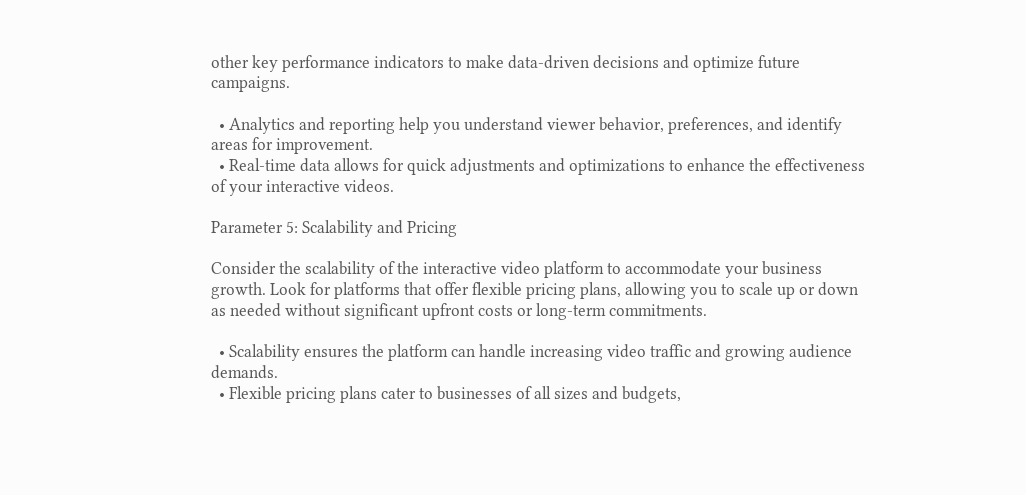other key performance indicators to make data-driven decisions and optimize future campaigns.

  • Analytics and reporting help you understand viewer behavior, preferences, and identify areas for improvement.
  • Real-time data allows for quick adjustments and optimizations to enhance the effectiveness of your interactive videos.

Parameter 5: Scalability and Pricing

Consider the scalability of the interactive video platform to accommodate your business growth. Look for platforms that offer flexible pricing plans, allowing you to scale up or down as needed without significant upfront costs or long-term commitments.

  • Scalability ensures the platform can handle increasing video traffic and growing audience demands.
  • Flexible pricing plans cater to businesses of all sizes and budgets,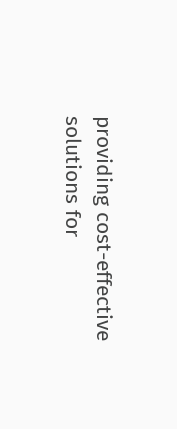providing cost-effective solutions for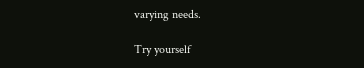varying needs.

Try yourself